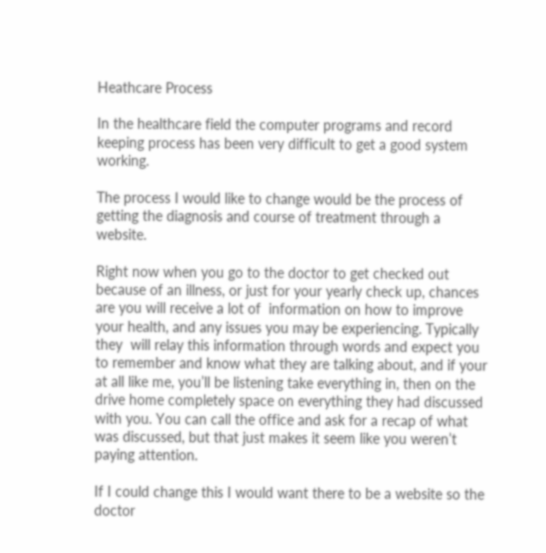Heathcare Process

In the healthcare field the computer programs and record keeping process has been very difficult to get a good system working.

The process I would like to change would be the process of getting the diagnosis and course of treatment through a website.

Right now when you go to the doctor to get checked out because of an illness, or just for your yearly check up, chances are you will receive a lot of  information on how to improve your health, and any issues you may be experiencing. Typically they  will relay this information through words and expect you to remember and know what they are talking about, and if your at all like me, you’ll be listening take everything in, then on the drive home completely space on everything they had discussed with you. You can call the office and ask for a recap of what was discussed, but that just makes it seem like you weren’t paying attention.

If I could change this I would want there to be a website so the doctor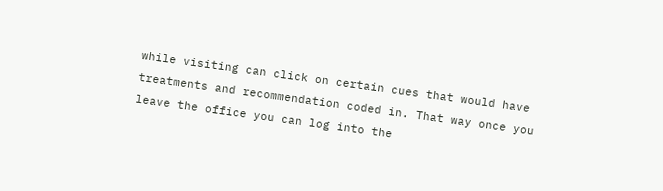while visiting can click on certain cues that would have treatments and recommendation coded in. That way once you leave the office you can log into the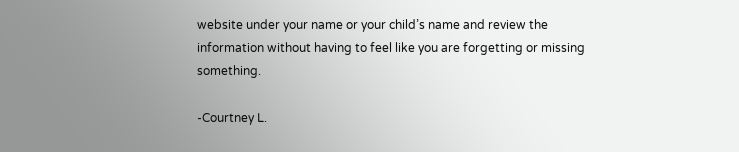website under your name or your child’s name and review the information without having to feel like you are forgetting or missing something.

-Courtney L.